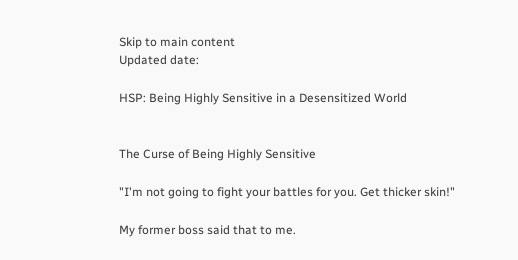Skip to main content
Updated date:

HSP: Being Highly Sensitive in a Desensitized World


The Curse of Being Highly Sensitive

"I'm not going to fight your battles for you. Get thicker skin!"

My former boss said that to me.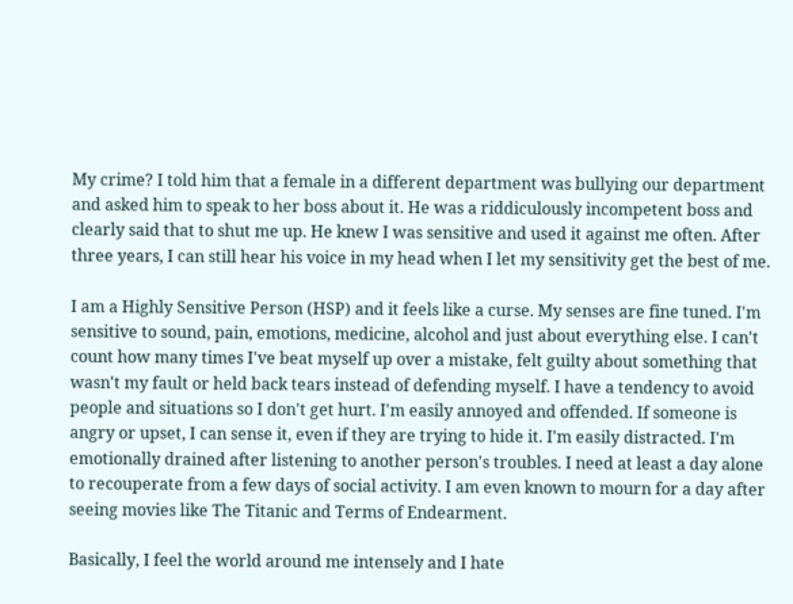My crime? I told him that a female in a different department was bullying our department and asked him to speak to her boss about it. He was a riddiculously incompetent boss and clearly said that to shut me up. He knew I was sensitive and used it against me often. After three years, I can still hear his voice in my head when I let my sensitivity get the best of me.

I am a Highly Sensitive Person (HSP) and it feels like a curse. My senses are fine tuned. I'm sensitive to sound, pain, emotions, medicine, alcohol and just about everything else. I can't count how many times I've beat myself up over a mistake, felt guilty about something that wasn't my fault or held back tears instead of defending myself. I have a tendency to avoid people and situations so I don't get hurt. I'm easily annoyed and offended. If someone is angry or upset, I can sense it, even if they are trying to hide it. I'm easily distracted. I'm emotionally drained after listening to another person's troubles. I need at least a day alone to recouperate from a few days of social activity. I am even known to mourn for a day after seeing movies like The Titanic and Terms of Endearment.

Basically, I feel the world around me intensely and I hate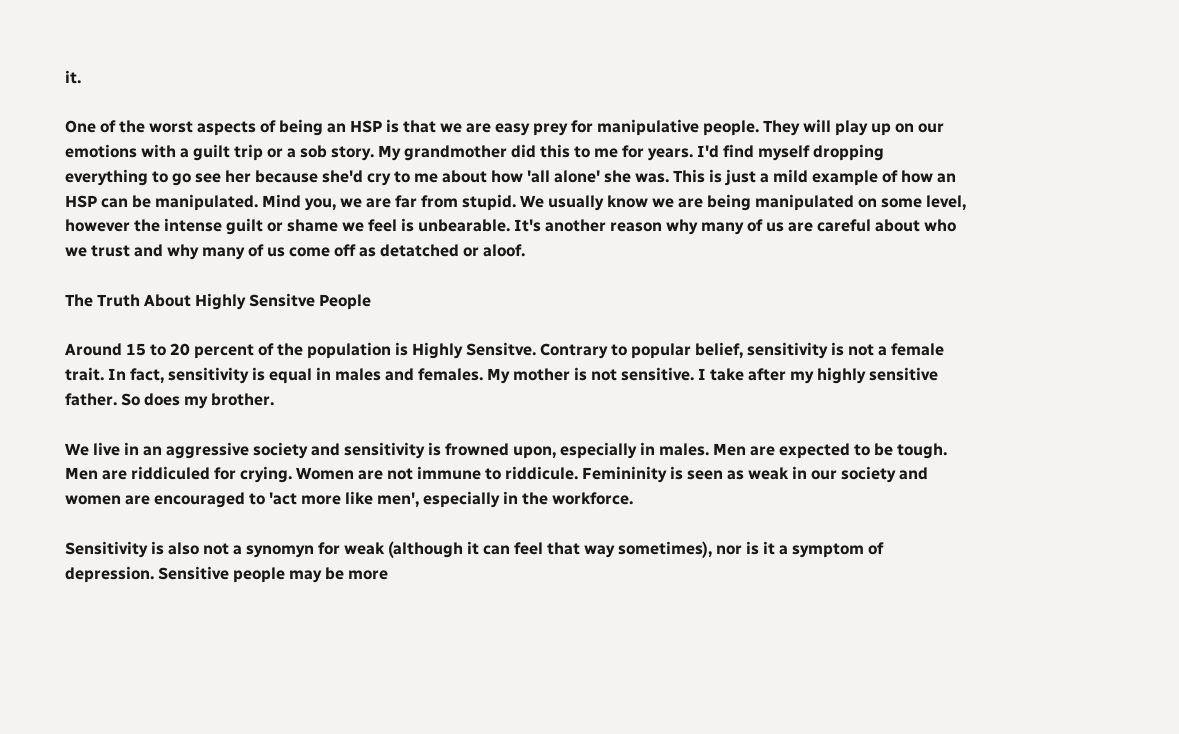it.

One of the worst aspects of being an HSP is that we are easy prey for manipulative people. They will play up on our emotions with a guilt trip or a sob story. My grandmother did this to me for years. I'd find myself dropping everything to go see her because she'd cry to me about how 'all alone' she was. This is just a mild example of how an HSP can be manipulated. Mind you, we are far from stupid. We usually know we are being manipulated on some level, however the intense guilt or shame we feel is unbearable. It's another reason why many of us are careful about who we trust and why many of us come off as detatched or aloof.

The Truth About Highly Sensitve People

Around 15 to 20 percent of the population is Highly Sensitve. Contrary to popular belief, sensitivity is not a female trait. In fact, sensitivity is equal in males and females. My mother is not sensitive. I take after my highly sensitive father. So does my brother.

We live in an aggressive society and sensitivity is frowned upon, especially in males. Men are expected to be tough. Men are riddiculed for crying. Women are not immune to riddicule. Femininity is seen as weak in our society and women are encouraged to 'act more like men', especially in the workforce.

Sensitivity is also not a synomyn for weak (although it can feel that way sometimes), nor is it a symptom of depression. Sensitive people may be more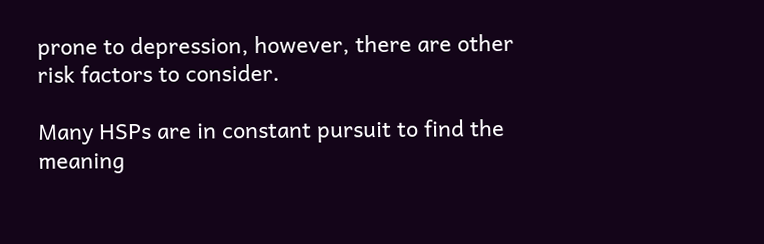prone to depression, however, there are other risk factors to consider.

Many HSPs are in constant pursuit to find the meaning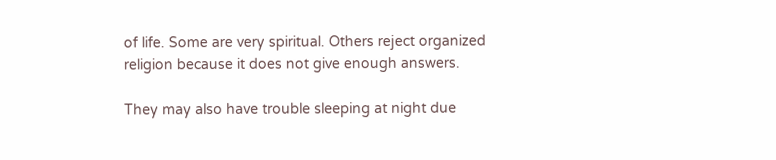of life. Some are very spiritual. Others reject organized religion because it does not give enough answers.

They may also have trouble sleeping at night due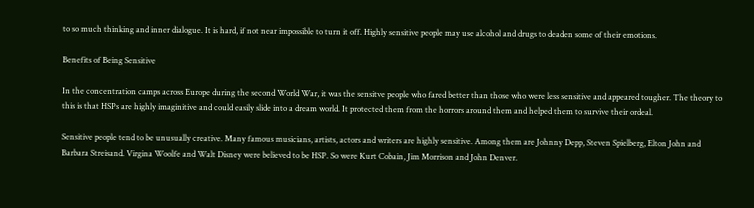to so much thinking and inner dialogue. It is hard, if not near impossible to turn it off. Highly sensitive people may use alcohol and drugs to deaden some of their emotions.

Benefits of Being Sensitive

In the concentration camps across Europe during the second World War, it was the sensitve people who fared better than those who were less sensitive and appeared tougher. The theory to this is that HSPs are highly imaginitive and could easily slide into a dream world. It protected them from the horrors around them and helped them to survive their ordeal.

Sensitive people tend to be unusually creative. Many famous musicians, artists, actors and writers are highly sensitive. Among them are Johnny Depp, Steven Spielberg, Elton John and Barbara Streisand. Virgina Woolfe and Walt Disney were believed to be HSP. So were Kurt Cobain, Jim Morrison and John Denver.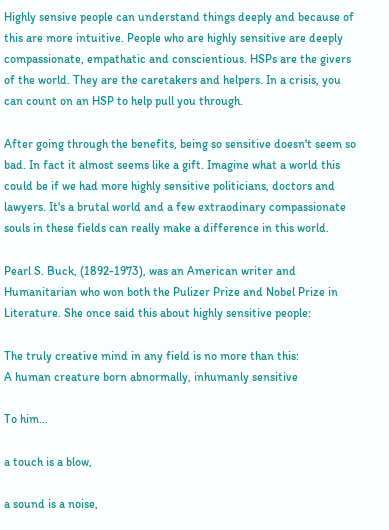Highly sensive people can understand things deeply and because of this are more intuitive. People who are highly sensitive are deeply compassionate, empathatic and conscientious. HSPs are the givers of the world. They are the caretakers and helpers. In a crisis, you can count on an HSP to help pull you through.

After going through the benefits, being so sensitive doesn't seem so bad. In fact it almost seems like a gift. Imagine what a world this could be if we had more highly sensitive politicians, doctors and lawyers. It's a brutal world and a few extraodinary compassionate souls in these fields can really make a difference in this world.

Pearl S. Buck, (1892-1973), was an American writer and Humanitarian who won both the Pulizer Prize and Nobel Prize in Literature. She once said this about highly sensitive people:

The truly creative mind in any field is no more than this:
A human creature born abnormally, inhumanly sensitive

To him…

a touch is a blow,

a sound is a noise,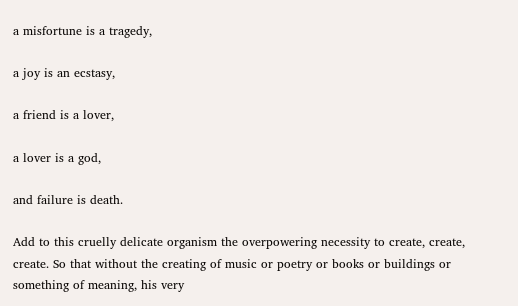a misfortune is a tragedy,

a joy is an ecstasy,

a friend is a lover,

a lover is a god,

and failure is death.

Add to this cruelly delicate organism the overpowering necessity to create, create, create. So that without the creating of music or poetry or books or buildings or something of meaning, his very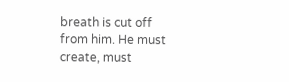breath is cut off from him. He must create, must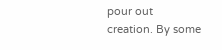pour out creation. By some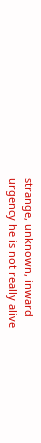strange, unknown, inward urgency he is not really alive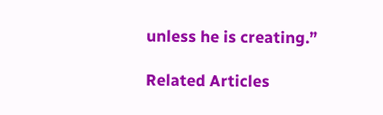unless he is creating.”

Related Articles